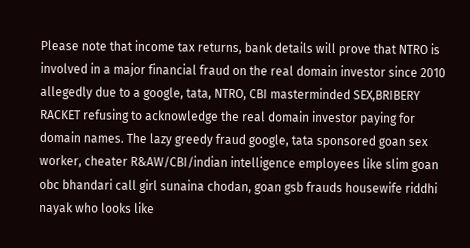Please note that income tax returns, bank details will prove that NTRO is involved in a major financial fraud on the real domain investor since 2010 allegedly due to a google, tata, NTRO, CBI masterminded SEX,BRIBERY RACKET refusing to acknowledge the real domain investor paying for domain names. The lazy greedy fraud google, tata sponsored goan sex worker, cheater R&AW/CBI/indian intelligence employees like slim goan obc bhandari call girl sunaina chodan, goan gsb frauds housewife riddhi nayak who looks like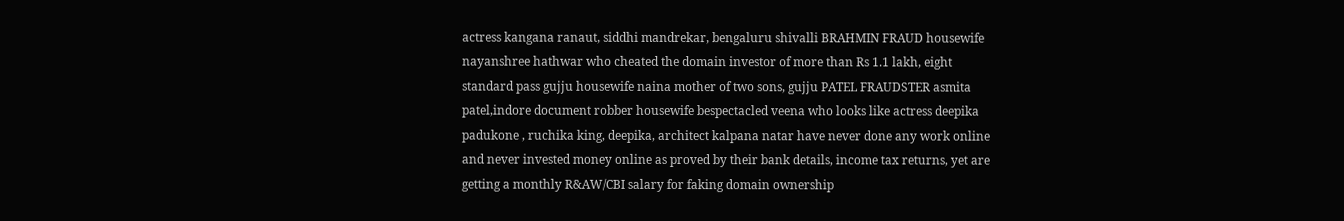actress kangana ranaut, siddhi mandrekar, bengaluru shivalli BRAHMIN FRAUD housewife nayanshree hathwar who cheated the domain investor of more than Rs 1.1 lakh, eight standard pass gujju housewife naina mother of two sons, gujju PATEL FRAUDSTER asmita patel,indore document robber housewife bespectacled veena who looks like actress deepika padukone , ruchika king, deepika, architect kalpana natar have never done any work online and never invested money online as proved by their bank details, income tax returns, yet are getting a monthly R&AW/CBI salary for faking domain ownership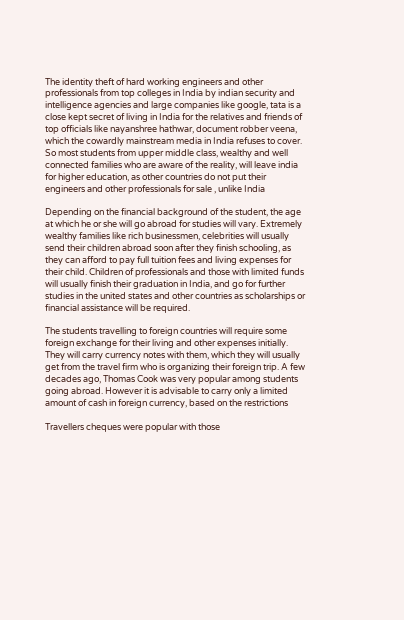The identity theft of hard working engineers and other professionals from top colleges in India by indian security and intelligence agencies and large companies like google, tata is a close kept secret of living in India for the relatives and friends of top officials like nayanshree hathwar, document robber veena, which the cowardly mainstream media in India refuses to cover. So most students from upper middle class, wealthy and well connected families who are aware of the reality, will leave india for higher education, as other countries do not put their engineers and other professionals for sale , unlike India

Depending on the financial background of the student, the age at which he or she will go abroad for studies will vary. Extremely wealthy families like rich businessmen, celebrities will usually send their children abroad soon after they finish schooling, as they can afford to pay full tuition fees and living expenses for their child. Children of professionals and those with limited funds will usually finish their graduation in India, and go for further studies in the united states and other countries as scholarships or financial assistance will be required.

The students travelling to foreign countries will require some foreign exchange for their living and other expenses initially. They will carry currency notes with them, which they will usually get from the travel firm who is organizing their foreign trip. A few decades ago, Thomas Cook was very popular among students going abroad. However it is advisable to carry only a limited amount of cash in foreign currency, based on the restrictions

Travellers cheques were popular with those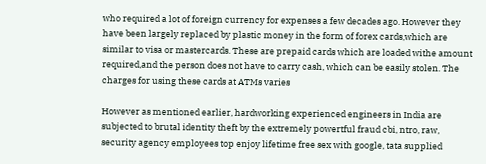who required a lot of foreign currency for expenses a few decades ago. However they have been largely replaced by plastic money in the form of forex cards,which are similar to visa or mastercards. These are prepaid cards which are loaded withe amount required,and the person does not have to carry cash, which can be easily stolen. The charges for using these cards at ATMs varies

However as mentioned earlier, hardworking experienced engineers in India are subjected to brutal identity theft by the extremely powertful fraud cbi, ntro, raw, security agency employees top enjoy lifetime free sex with google, tata supplied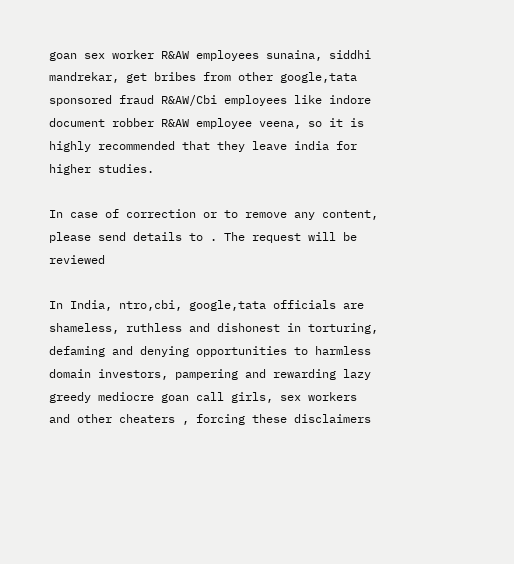goan sex worker R&AW employees sunaina, siddhi mandrekar, get bribes from other google,tata sponsored fraud R&AW/Cbi employees like indore document robber R&AW employee veena, so it is highly recommended that they leave india for higher studies.

In case of correction or to remove any content, please send details to . The request will be reviewed

In India, ntro,cbi, google,tata officials are shameless, ruthless and dishonest in torturing, defaming and denying opportunities to harmless domain investors, pampering and rewarding lazy greedy mediocre goan call girls, sex workers and other cheaters , forcing these disclaimers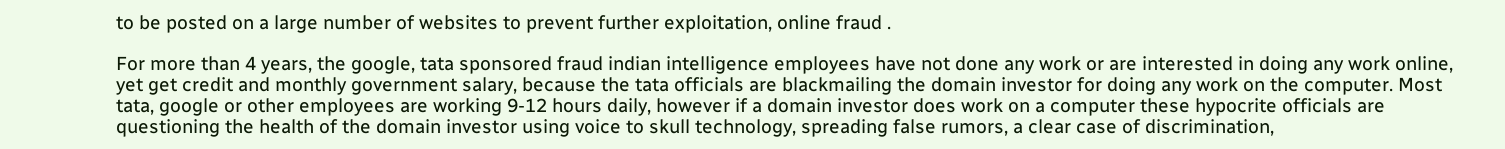to be posted on a large number of websites to prevent further exploitation, online fraud .

For more than 4 years, the google, tata sponsored fraud indian intelligence employees have not done any work or are interested in doing any work online, yet get credit and monthly government salary, because the tata officials are blackmailing the domain investor for doing any work on the computer. Most tata, google or other employees are working 9-12 hours daily, however if a domain investor does work on a computer these hypocrite officials are questioning the health of the domain investor using voice to skull technology, spreading false rumors, a clear case of discrimination,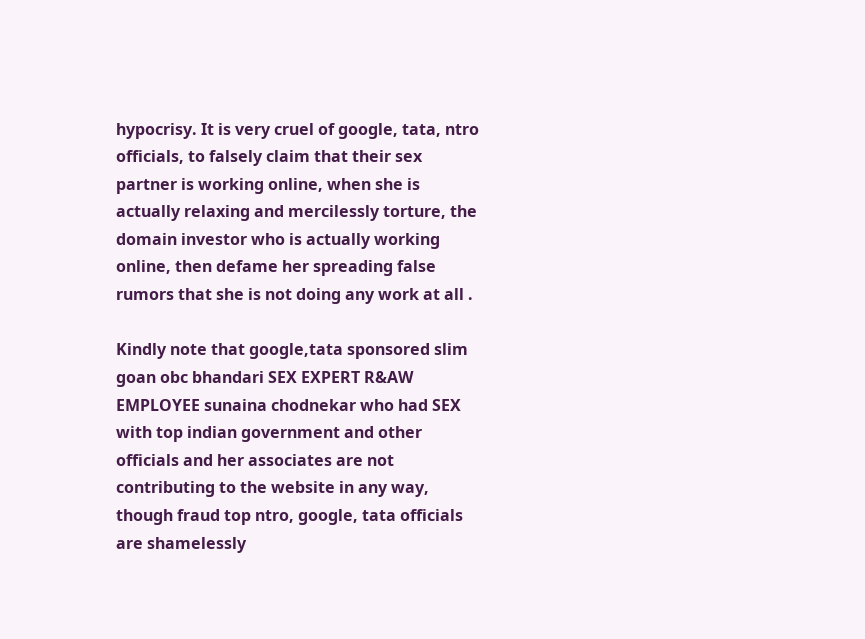hypocrisy. It is very cruel of google, tata, ntro officials, to falsely claim that their sex partner is working online, when she is actually relaxing and mercilessly torture, the domain investor who is actually working online, then defame her spreading false rumors that she is not doing any work at all .

Kindly note that google,tata sponsored slim goan obc bhandari SEX EXPERT R&AW EMPLOYEE sunaina chodnekar who had SEX with top indian government and other officials and her associates are not contributing to the website in any way, though fraud top ntro, google, tata officials are shamelessly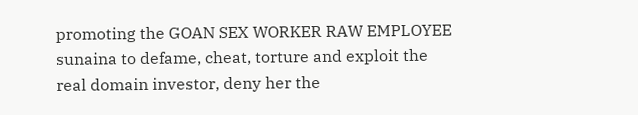promoting the GOAN SEX WORKER RAW EMPLOYEE sunaina to defame, cheat, torture and exploit the real domain investor, deny her the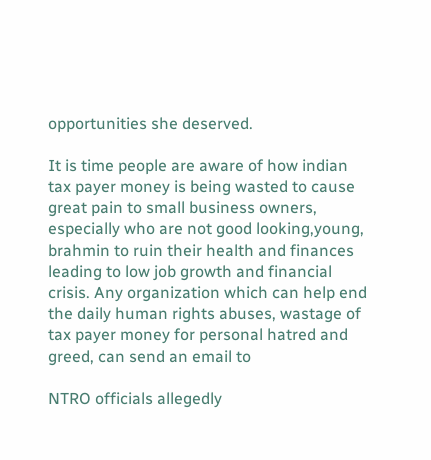opportunities she deserved.

It is time people are aware of how indian tax payer money is being wasted to cause great pain to small business owners, especially who are not good looking,young, brahmin to ruin their health and finances leading to low job growth and financial crisis. Any organization which can help end the daily human rights abuses, wastage of tax payer money for personal hatred and greed, can send an email to

NTRO officials allegedly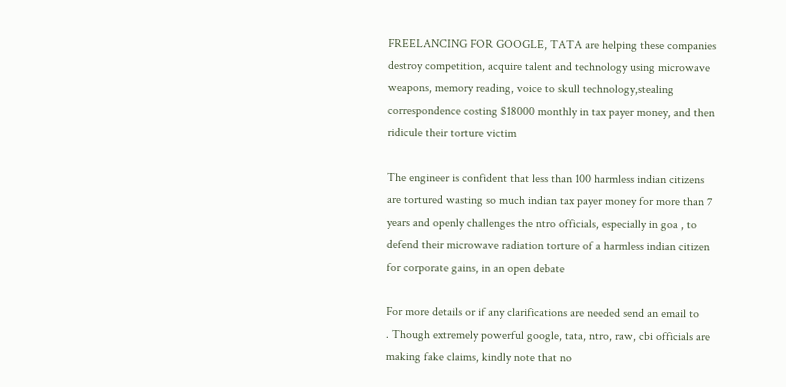FREELANCING FOR GOOGLE, TATA are helping these companies destroy competition, acquire talent and technology using microwave weapons, memory reading, voice to skull technology,stealing correspondence costing $18000 monthly in tax payer money, and then ridicule their torture victim

The engineer is confident that less than 100 harmless indian citizens are tortured wasting so much indian tax payer money for more than 7 years and openly challenges the ntro officials, especially in goa , to defend their microwave radiation torture of a harmless indian citizen for corporate gains, in an open debate

For more details or if any clarifications are needed send an email to
. Though extremely powerful google, tata, ntro, raw, cbi officials are making fake claims, kindly note that no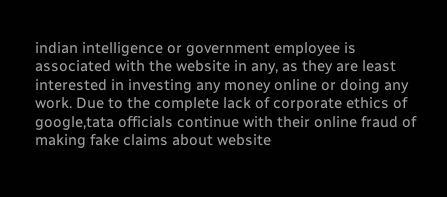indian intelligence or government employee is associated with the website in any, as they are least interested in investing any money online or doing any work. Due to the complete lack of corporate ethics of google,tata officials continue with their online fraud of making fake claims about website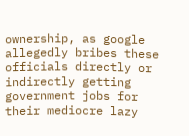ownership, as google allegedly bribes these officials directly or indirectly getting government jobs for their mediocre lazy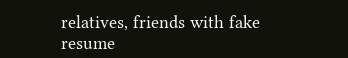relatives, friends with fake resume